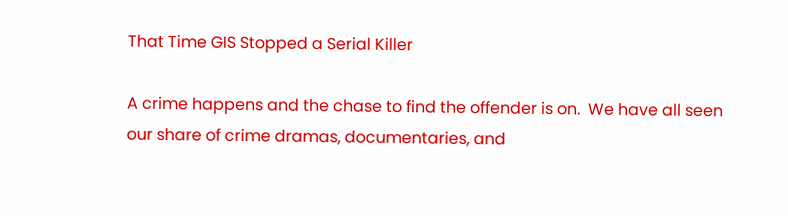That Time GIS Stopped a Serial Killer

A crime happens and the chase to find the offender is on.  We have all seen our share of crime dramas, documentaries, and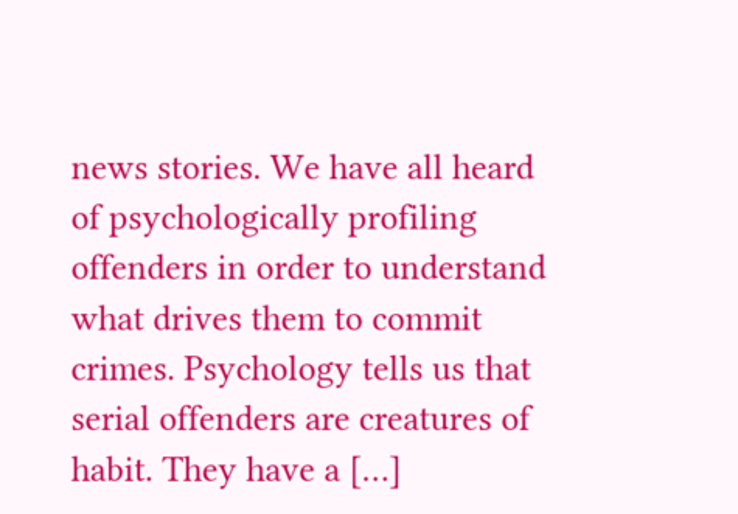news stories. We have all heard of psychologically profiling offenders in order to understand what drives them to commit crimes. Psychology tells us that serial offenders are creatures of habit. They have a […]